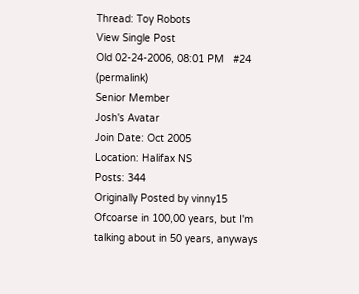Thread: Toy Robots
View Single Post
Old 02-24-2006, 08:01 PM   #24 (permalink)
Senior Member
Josh's Avatar
Join Date: Oct 2005
Location: Halifax NS
Posts: 344
Originally Posted by vinny15
Ofcoarse in 100,00 years, but I'm talking about in 50 years, anyways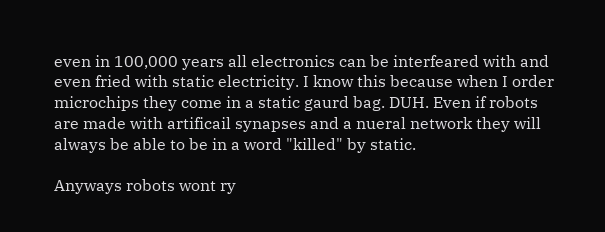even in 100,000 years all electronics can be interfeared with and even fried with static electricity. I know this because when I order microchips they come in a static gaurd bag. DUH. Even if robots are made with artificail synapses and a nueral network they will always be able to be in a word "killed" by static.

Anyways robots wont ry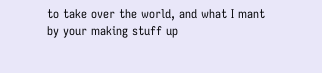to take over the world, and what I mant by your making stuff up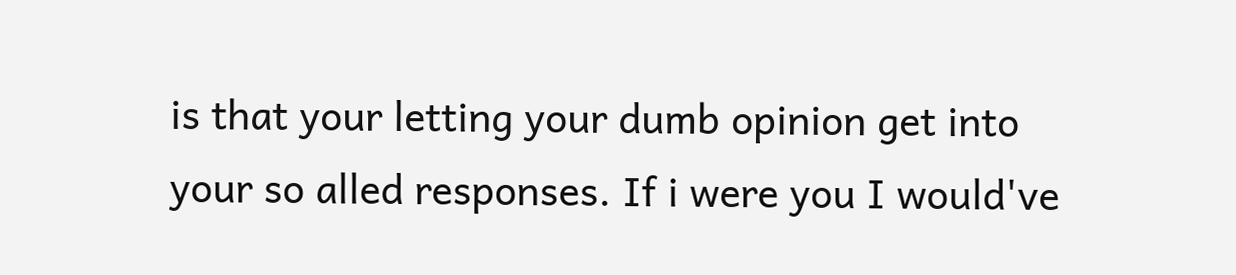is that your letting your dumb opinion get into your so alled responses. If i were you I would've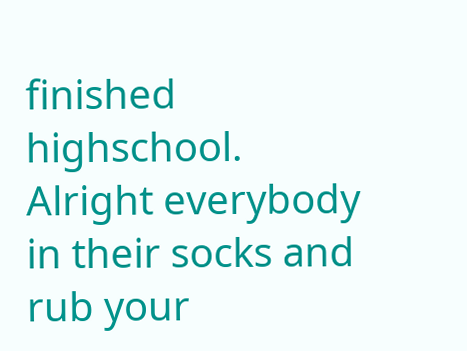finished highschool.
Alright everybody in their socks and rub your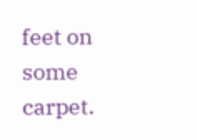feet on some carpet.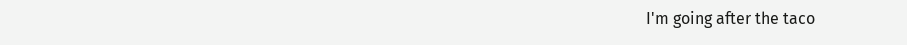I'm going after the taco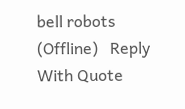bell robots
(Offline)   Reply With Quote